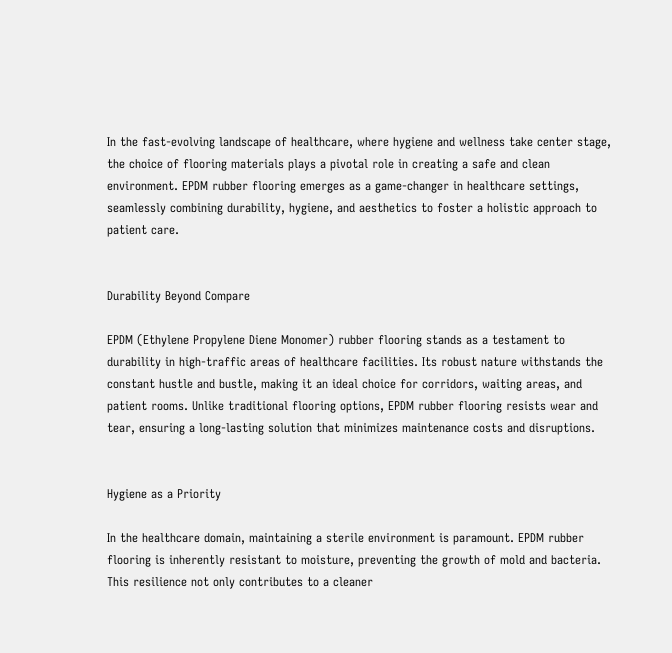In the fast-evolving landscape of healthcare, where hygiene and wellness take center stage, the choice of flooring materials plays a pivotal role in creating a safe and clean environment. EPDM rubber flooring emerges as a game-changer in healthcare settings, seamlessly combining durability, hygiene, and aesthetics to foster a holistic approach to patient care.


Durability Beyond Compare

EPDM (Ethylene Propylene Diene Monomer) rubber flooring stands as a testament to durability in high-traffic areas of healthcare facilities. Its robust nature withstands the constant hustle and bustle, making it an ideal choice for corridors, waiting areas, and patient rooms. Unlike traditional flooring options, EPDM rubber flooring resists wear and tear, ensuring a long-lasting solution that minimizes maintenance costs and disruptions.


Hygiene as a Priority

In the healthcare domain, maintaining a sterile environment is paramount. EPDM rubber flooring is inherently resistant to moisture, preventing the growth of mold and bacteria. This resilience not only contributes to a cleaner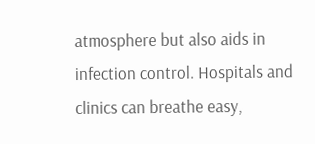atmosphere but also aids in infection control. Hospitals and clinics can breathe easy,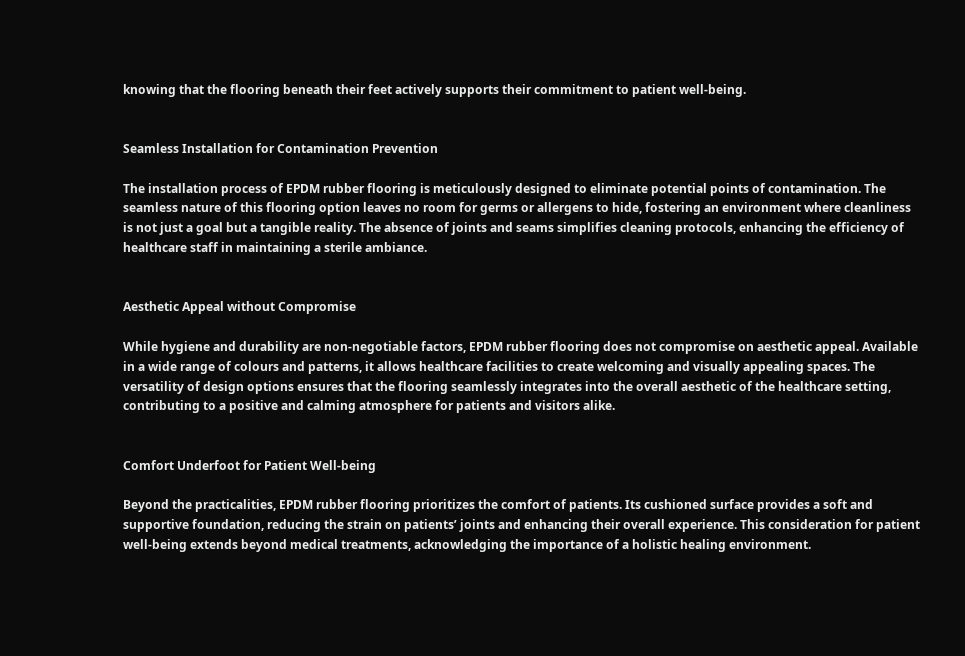knowing that the flooring beneath their feet actively supports their commitment to patient well-being.


Seamless Installation for Contamination Prevention

The installation process of EPDM rubber flooring is meticulously designed to eliminate potential points of contamination. The seamless nature of this flooring option leaves no room for germs or allergens to hide, fostering an environment where cleanliness is not just a goal but a tangible reality. The absence of joints and seams simplifies cleaning protocols, enhancing the efficiency of healthcare staff in maintaining a sterile ambiance.


Aesthetic Appeal without Compromise

While hygiene and durability are non-negotiable factors, EPDM rubber flooring does not compromise on aesthetic appeal. Available in a wide range of colours and patterns, it allows healthcare facilities to create welcoming and visually appealing spaces. The versatility of design options ensures that the flooring seamlessly integrates into the overall aesthetic of the healthcare setting, contributing to a positive and calming atmosphere for patients and visitors alike.


Comfort Underfoot for Patient Well-being

Beyond the practicalities, EPDM rubber flooring prioritizes the comfort of patients. Its cushioned surface provides a soft and supportive foundation, reducing the strain on patients’ joints and enhancing their overall experience. This consideration for patient well-being extends beyond medical treatments, acknowledging the importance of a holistic healing environment.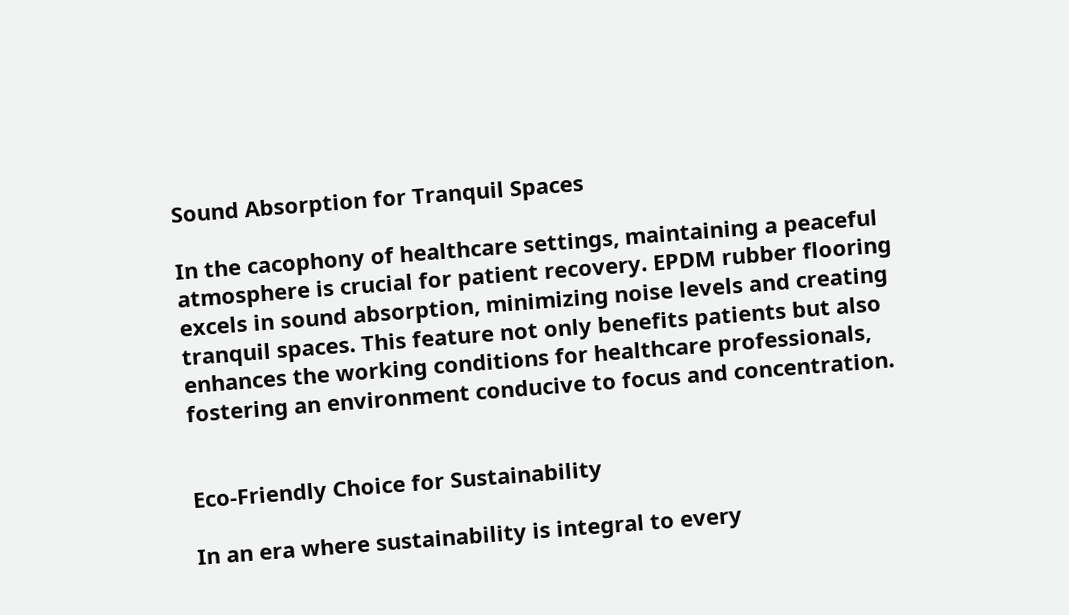Sound Absorption for Tranquil Spaces

In the cacophony of healthcare settings, maintaining a peaceful atmosphere is crucial for patient recovery. EPDM rubber flooring excels in sound absorption, minimizing noise levels and creating tranquil spaces. This feature not only benefits patients but also enhances the working conditions for healthcare professionals, fostering an environment conducive to focus and concentration.


Eco-Friendly Choice for Sustainability

In an era where sustainability is integral to every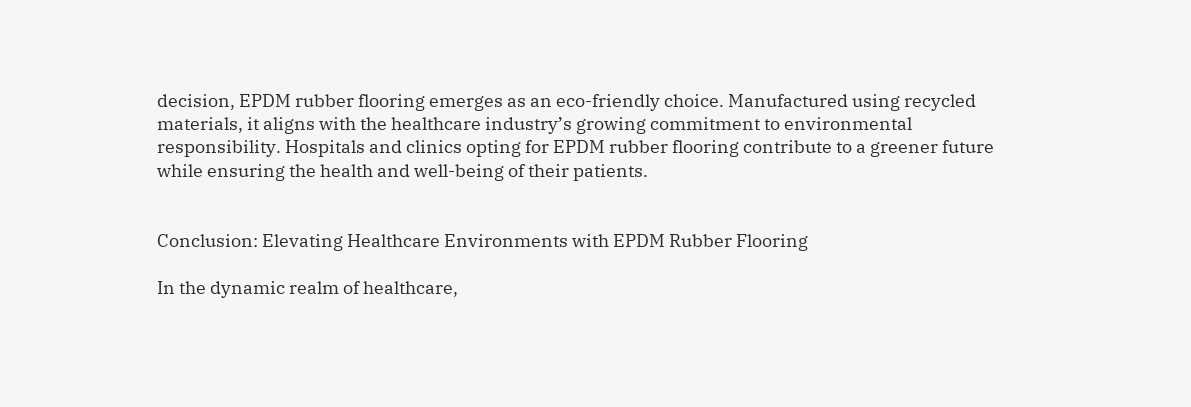decision, EPDM rubber flooring emerges as an eco-friendly choice. Manufactured using recycled materials, it aligns with the healthcare industry’s growing commitment to environmental responsibility. Hospitals and clinics opting for EPDM rubber flooring contribute to a greener future while ensuring the health and well-being of their patients.


Conclusion: Elevating Healthcare Environments with EPDM Rubber Flooring

In the dynamic realm of healthcare,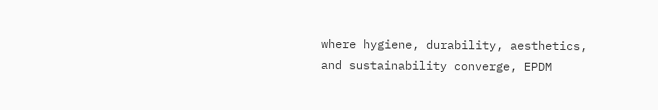where hygiene, durability, aesthetics, and sustainability converge, EPDM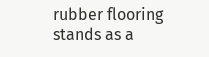rubber flooring stands as a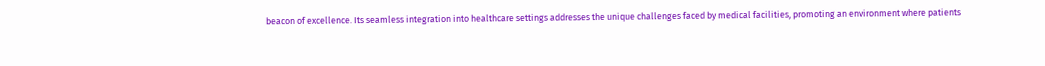beacon of excellence. Its seamless integration into healthcare settings addresses the unique challenges faced by medical facilities, promoting an environment where patients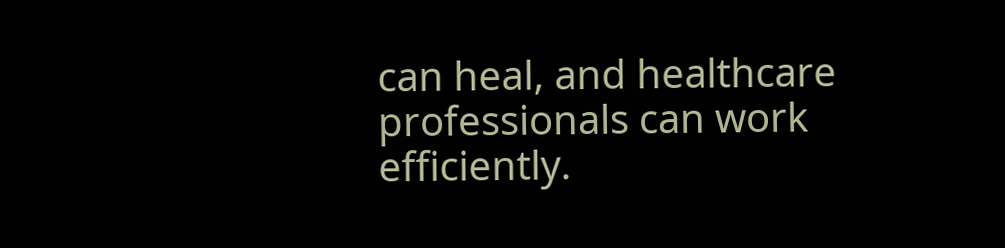can heal, and healthcare professionals can work efficiently.